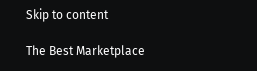Skip to content

The Best Marketplace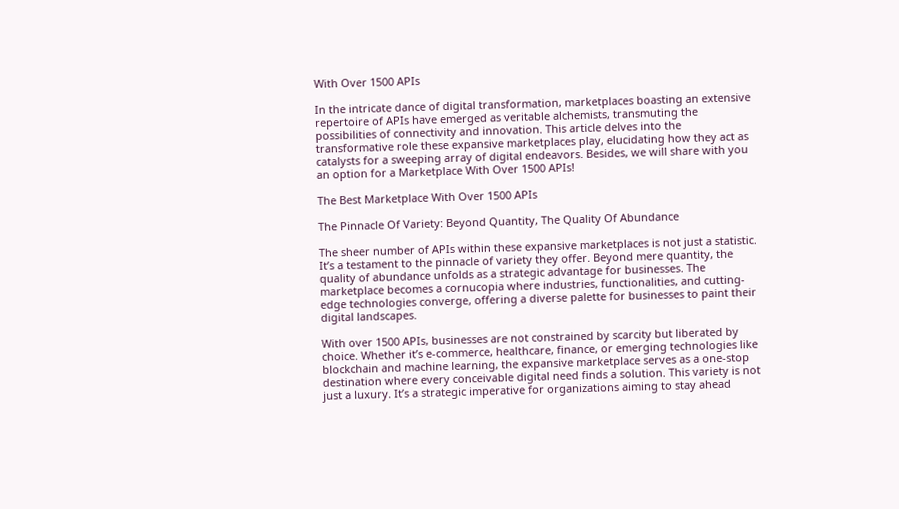With Over 1500 APIs

In the intricate dance of digital transformation, marketplaces boasting an extensive repertoire of APIs have emerged as veritable alchemists, transmuting the possibilities of connectivity and innovation. This article delves into the transformative role these expansive marketplaces play, elucidating how they act as catalysts for a sweeping array of digital endeavors. Besides, we will share with you an option for a Marketplace With Over 1500 APIs!

The Best Marketplace With Over 1500 APIs

The Pinnacle Of Variety: Beyond Quantity, The Quality Of Abundance

The sheer number of APIs within these expansive marketplaces is not just a statistic. It’s a testament to the pinnacle of variety they offer. Beyond mere quantity, the quality of abundance unfolds as a strategic advantage for businesses. The marketplace becomes a cornucopia where industries, functionalities, and cutting-edge technologies converge, offering a diverse palette for businesses to paint their digital landscapes.

With over 1500 APIs, businesses are not constrained by scarcity but liberated by choice. Whether it’s e-commerce, healthcare, finance, or emerging technologies like blockchain and machine learning, the expansive marketplace serves as a one-stop destination where every conceivable digital need finds a solution. This variety is not just a luxury. It’s a strategic imperative for organizations aiming to stay ahead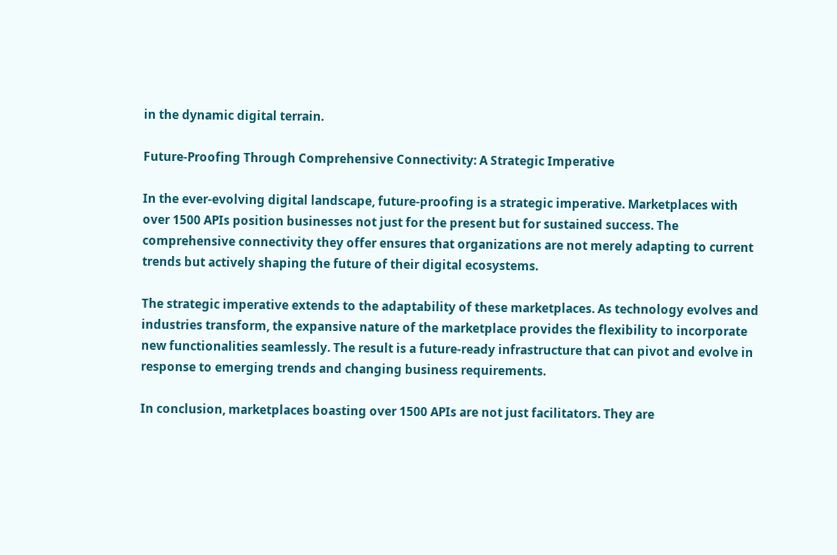in the dynamic digital terrain.

Future-Proofing Through Comprehensive Connectivity: A Strategic Imperative

In the ever-evolving digital landscape, future-proofing is a strategic imperative. Marketplaces with over 1500 APIs position businesses not just for the present but for sustained success. The comprehensive connectivity they offer ensures that organizations are not merely adapting to current trends but actively shaping the future of their digital ecosystems.

The strategic imperative extends to the adaptability of these marketplaces. As technology evolves and industries transform, the expansive nature of the marketplace provides the flexibility to incorporate new functionalities seamlessly. The result is a future-ready infrastructure that can pivot and evolve in response to emerging trends and changing business requirements.

In conclusion, marketplaces boasting over 1500 APIs are not just facilitators. They are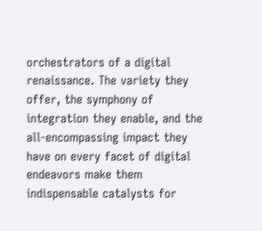orchestrators of a digital renaissance. The variety they offer, the symphony of integration they enable, and the all-encompassing impact they have on every facet of digital endeavors make them indispensable catalysts for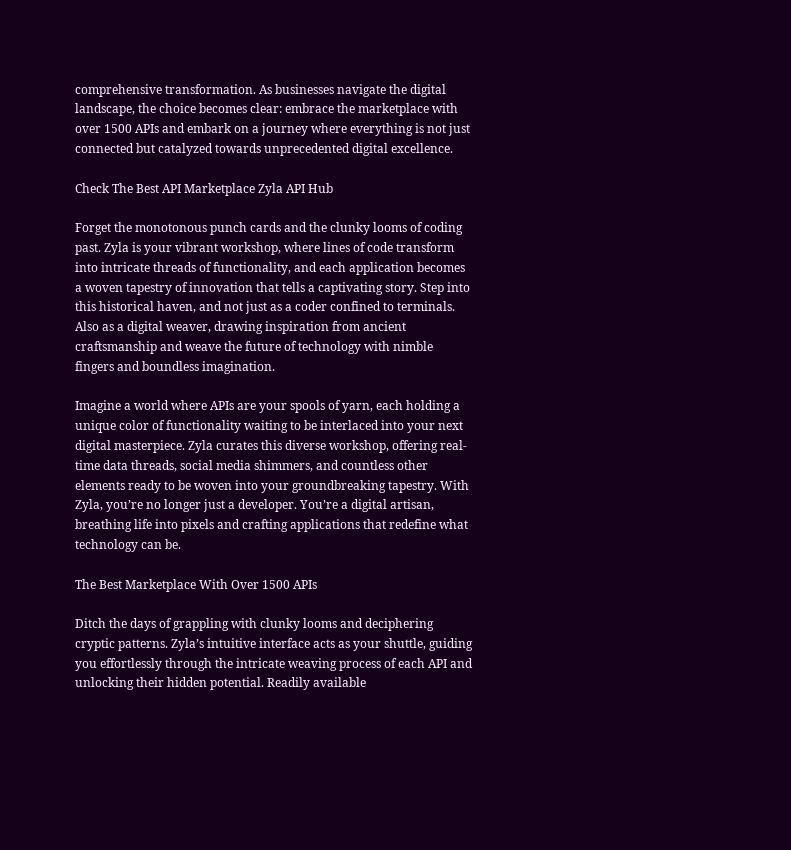comprehensive transformation. As businesses navigate the digital landscape, the choice becomes clear: embrace the marketplace with over 1500 APIs and embark on a journey where everything is not just connected but catalyzed towards unprecedented digital excellence.

Check The Best API Marketplace Zyla API Hub

Forget the monotonous punch cards and the clunky looms of coding past. Zyla is your vibrant workshop, where lines of code transform into intricate threads of functionality, and each application becomes a woven tapestry of innovation that tells a captivating story. Step into this historical haven, and not just as a coder confined to terminals. Also as a digital weaver, drawing inspiration from ancient craftsmanship and weave the future of technology with nimble fingers and boundless imagination.

Imagine a world where APIs are your spools of yarn, each holding a unique color of functionality waiting to be interlaced into your next digital masterpiece. Zyla curates this diverse workshop, offering real-time data threads, social media shimmers, and countless other elements ready to be woven into your groundbreaking tapestry. With Zyla, you’re no longer just a developer. You’re a digital artisan, breathing life into pixels and crafting applications that redefine what technology can be.

The Best Marketplace With Over 1500 APIs

Ditch the days of grappling with clunky looms and deciphering cryptic patterns. Zyla’s intuitive interface acts as your shuttle, guiding you effortlessly through the intricate weaving process of each API and unlocking their hidden potential. Readily available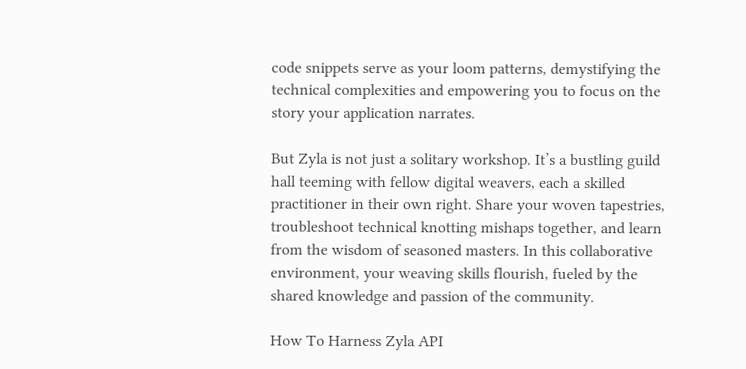code snippets serve as your loom patterns, demystifying the technical complexities and empowering you to focus on the story your application narrates.

But Zyla is not just a solitary workshop. It’s a bustling guild hall teeming with fellow digital weavers, each a skilled practitioner in their own right. Share your woven tapestries, troubleshoot technical knotting mishaps together, and learn from the wisdom of seasoned masters. In this collaborative environment, your weaving skills flourish, fueled by the shared knowledge and passion of the community.

How To Harness Zyla API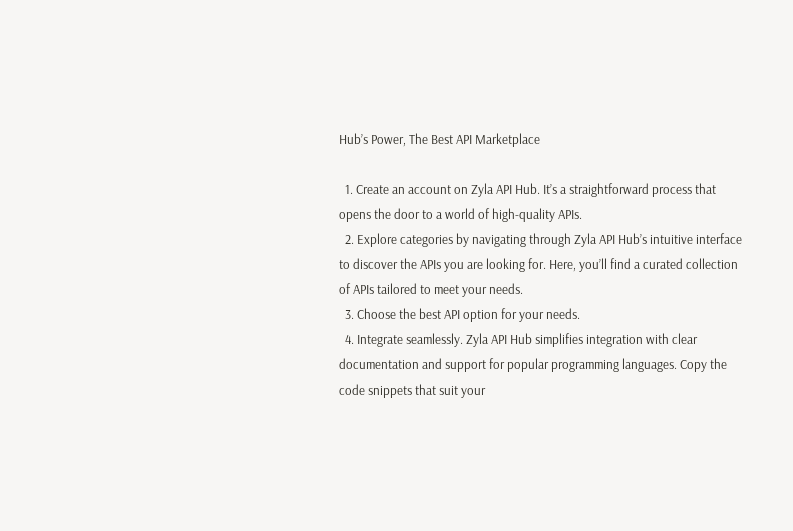Hub’s Power, The Best API Marketplace

  1. Create an account on Zyla API Hub. It’s a straightforward process that opens the door to a world of high-quality APIs.
  2. Explore categories by navigating through Zyla API Hub’s intuitive interface to discover the APIs you are looking for. Here, you’ll find a curated collection of APIs tailored to meet your needs.
  3. Choose the best API option for your needs.
  4. Integrate seamlessly. Zyla API Hub simplifies integration with clear documentation and support for popular programming languages. Copy the code snippets that suit your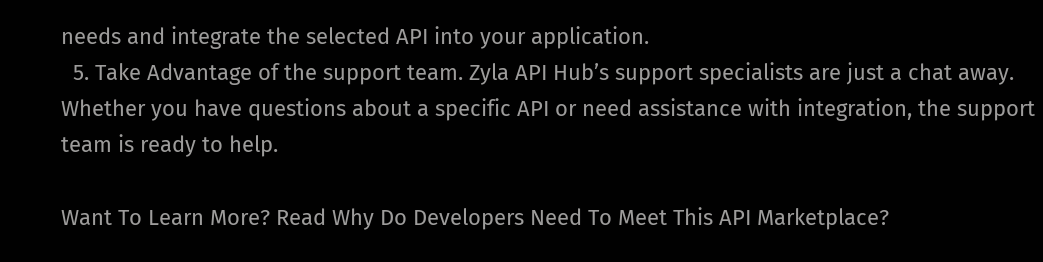needs and integrate the selected API into your application.
  5. Take Advantage of the support team. Zyla API Hub’s support specialists are just a chat away. Whether you have questions about a specific API or need assistance with integration, the support team is ready to help.

Want To Learn More? Read Why Do Developers Need To Meet This API Marketplace?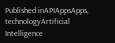Published inAPIAppsApps, technologyArtificial Intelligence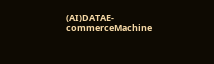(AI)DATAE-commerceMachine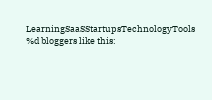LearningSaaSStartupsTechnologyTools
%d bloggers like this: